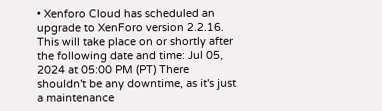• Xenforo Cloud has scheduled an upgrade to XenForo version 2.2.16. This will take place on or shortly after the following date and time: Jul 05, 2024 at 05:00 PM (PT) There shouldn't be any downtime, as it's just a maintenance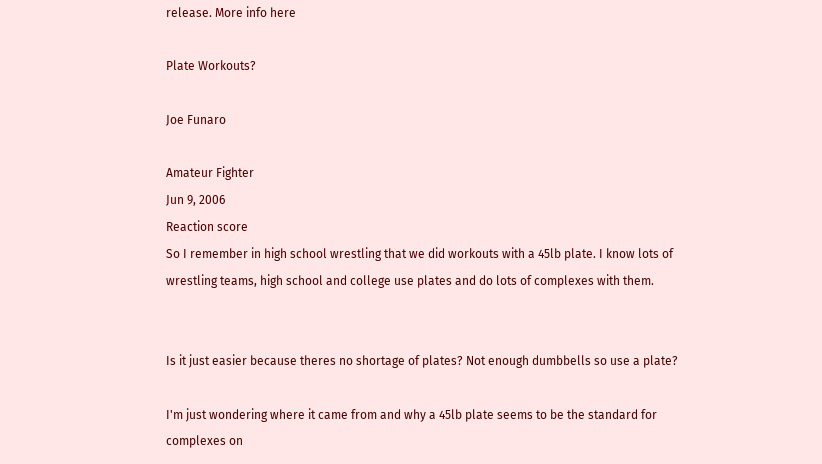release. More info here

Plate Workouts?

Joe Funaro

Amateur Fighter
Jun 9, 2006
Reaction score
So I remember in high school wrestling that we did workouts with a 45lb plate. I know lots of wrestling teams, high school and college use plates and do lots of complexes with them.


Is it just easier because theres no shortage of plates? Not enough dumbbells so use a plate?

I'm just wondering where it came from and why a 45lb plate seems to be the standard for complexes on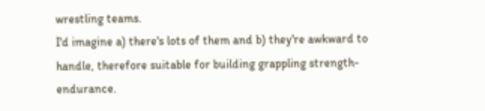wrestling teams.
I'd imagine a) there's lots of them and b) they're awkward to handle, therefore suitable for building grappling strength-endurance.